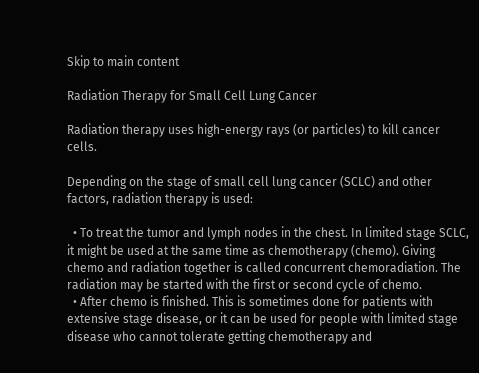Skip to main content

Radiation Therapy for Small Cell Lung Cancer

Radiation therapy uses high-energy rays (or particles) to kill cancer cells.

Depending on the stage of small cell lung cancer (SCLC) and other factors, radiation therapy is used:

  • To treat the tumor and lymph nodes in the chest. In limited stage SCLC, it might be used at the same time as chemotherapy (chemo). Giving chemo and radiation together is called concurrent chemoradiation. The radiation may be started with the first or second cycle of chemo.
  • After chemo is finished. This is sometimes done for patients with extensive stage disease, or it can be used for people with limited stage disease who cannot tolerate getting chemotherapy and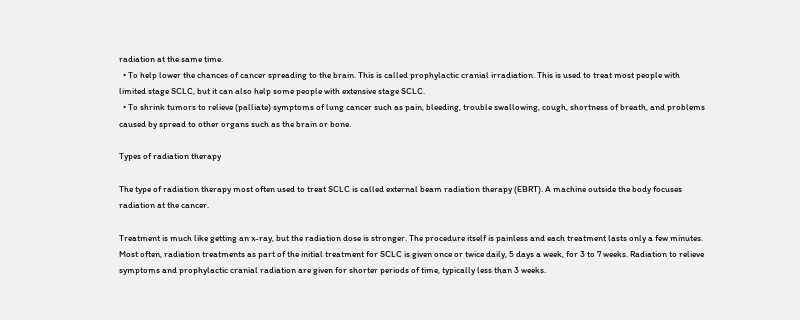radiation at the same time.
  • To help lower the chances of cancer spreading to the brain. This is called prophylactic cranial irradiation. This is used to treat most people with limited stage SCLC, but it can also help some people with extensive stage SCLC.
  • To shrink tumors to relieve (palliate) symptoms of lung cancer such as pain, bleeding, trouble swallowing, cough, shortness of breath, and problems caused by spread to other organs such as the brain or bone.

Types of radiation therapy

The type of radiation therapy most often used to treat SCLC is called external beam radiation therapy (EBRT). A machine outside the body focuses radiation at the cancer.

Treatment is much like getting an x-ray, but the radiation dose is stronger. The procedure itself is painless and each treatment lasts only a few minutes. Most often, radiation treatments as part of the initial treatment for SCLC is given once or twice daily, 5 days a week, for 3 to 7 weeks. Radiation to relieve symptoms and prophylactic cranial radiation are given for shorter periods of time, typically less than 3 weeks.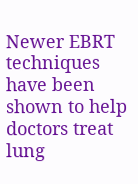Newer EBRT techniques have been shown to help doctors treat lung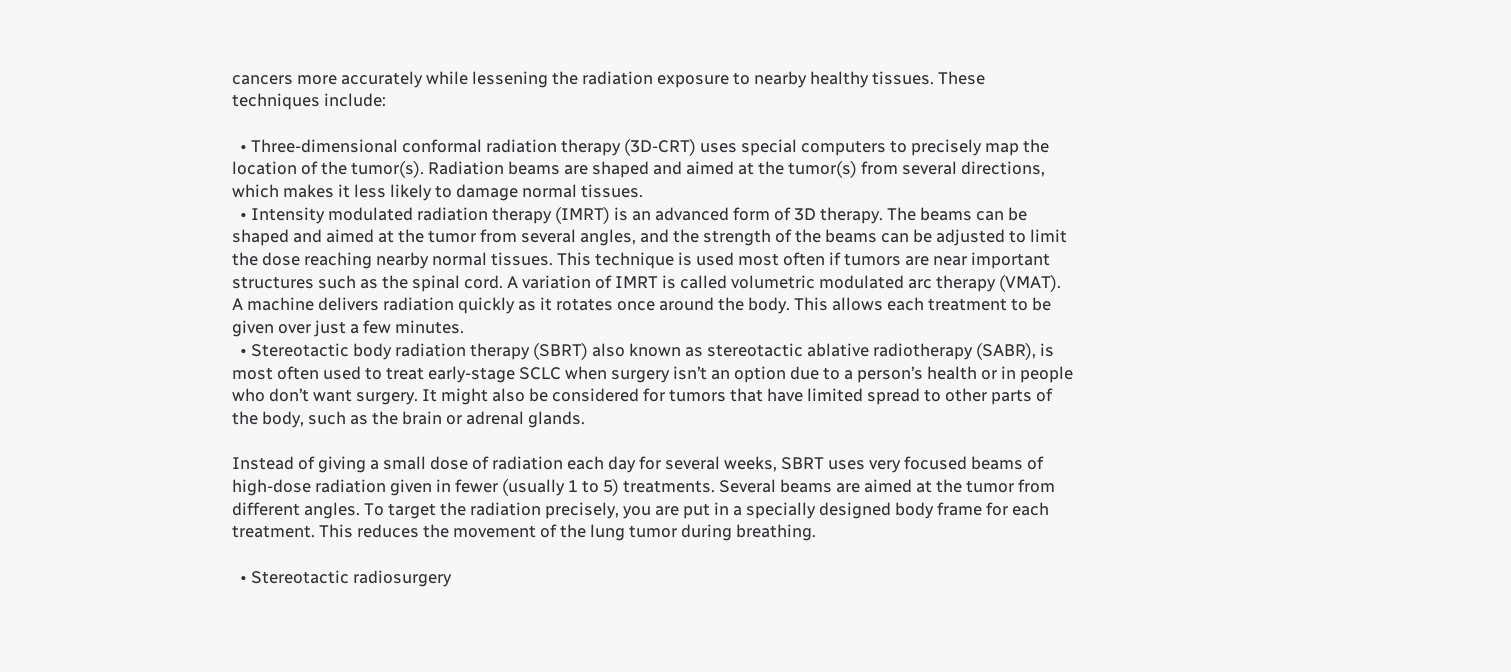cancers more accurately while lessening the radiation exposure to nearby healthy tissues. These techniques include:

  • Three-dimensional conformal radiation therapy (3D-CRT) uses special computers to precisely map the location of the tumor(s). Radiation beams are shaped and aimed at the tumor(s) from several directions, which makes it less likely to damage normal tissues.
  • Intensity modulated radiation therapy (IMRT) is an advanced form of 3D therapy. The beams can be shaped and aimed at the tumor from several angles, and the strength of the beams can be adjusted to limit the dose reaching nearby normal tissues. This technique is used most often if tumors are near important structures such as the spinal cord. A variation of IMRT is called volumetric modulated arc therapy (VMAT). A machine delivers radiation quickly as it rotates once around the body. This allows each treatment to be given over just a few minutes.
  • Stereotactic body radiation therapy (SBRT) also known as stereotactic ablative radiotherapy (SABR), is most often used to treat early-stage SCLC when surgery isn’t an option due to a person’s health or in people who don’t want surgery. It might also be considered for tumors that have limited spread to other parts of the body, such as the brain or adrenal glands.

Instead of giving a small dose of radiation each day for several weeks, SBRT uses very focused beams of high-dose radiation given in fewer (usually 1 to 5) treatments. Several beams are aimed at the tumor from different angles. To target the radiation precisely, you are put in a specially designed body frame for each treatment. This reduces the movement of the lung tumor during breathing.

  • Stereotactic radiosurgery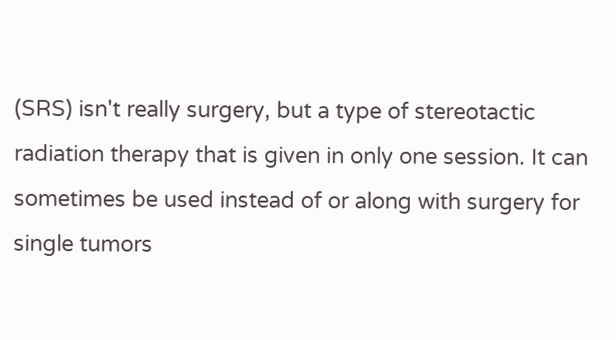(SRS) isn't really surgery, but a type of stereotactic radiation therapy that is given in only one session. It can sometimes be used instead of or along with surgery for single tumors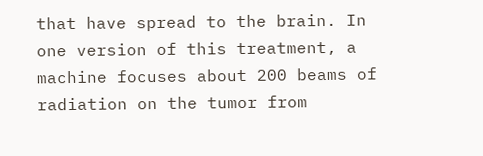that have spread to the brain. In one version of this treatment, a machine focuses about 200 beams of radiation on the tumor from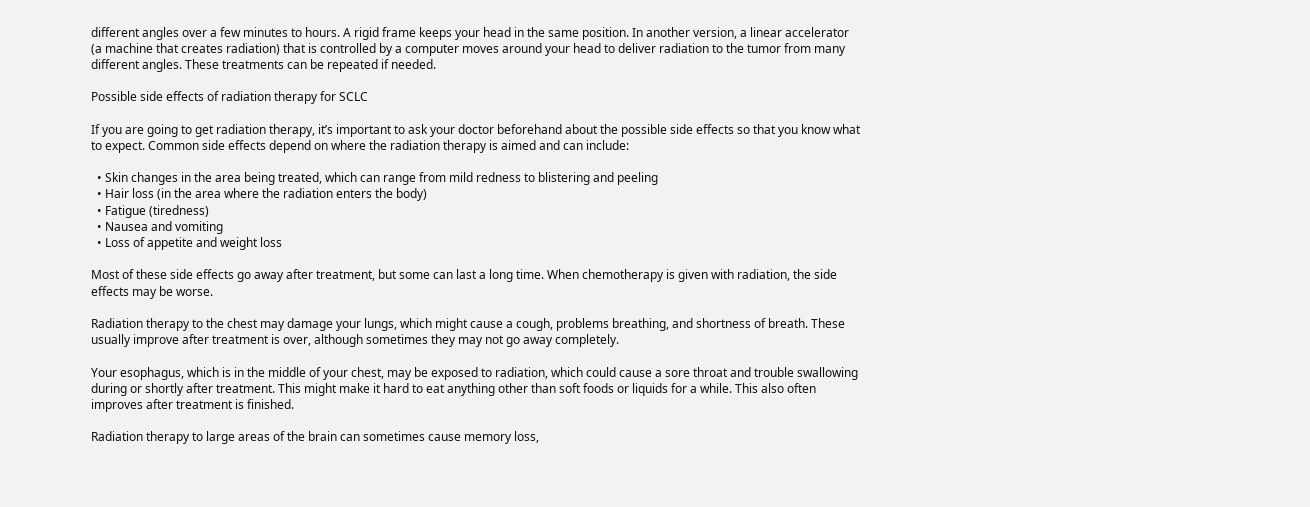different angles over a few minutes to hours. A rigid frame keeps your head in the same position. In another version, a linear accelerator (a machine that creates radiation) that is controlled by a computer moves around your head to deliver radiation to the tumor from many different angles. These treatments can be repeated if needed.

Possible side effects of radiation therapy for SCLC

If you are going to get radiation therapy, it’s important to ask your doctor beforehand about the possible side effects so that you know what to expect. Common side effects depend on where the radiation therapy is aimed and can include:

  • Skin changes in the area being treated, which can range from mild redness to blistering and peeling
  • Hair loss (in the area where the radiation enters the body)
  • Fatigue (tiredness)
  • Nausea and vomiting
  • Loss of appetite and weight loss

Most of these side effects go away after treatment, but some can last a long time. When chemotherapy is given with radiation, the side effects may be worse.

Radiation therapy to the chest may damage your lungs, which might cause a cough, problems breathing, and shortness of breath. These usually improve after treatment is over, although sometimes they may not go away completely.

Your esophagus, which is in the middle of your chest, may be exposed to radiation, which could cause a sore throat and trouble swallowing during or shortly after treatment. This might make it hard to eat anything other than soft foods or liquids for a while. This also often improves after treatment is finished.

Radiation therapy to large areas of the brain can sometimes cause memory loss,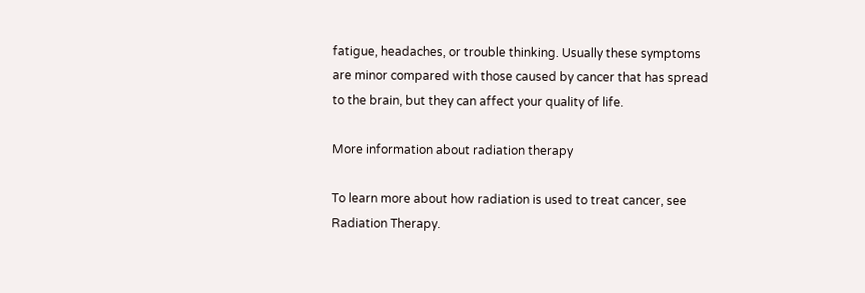fatigue, headaches, or trouble thinking. Usually these symptoms are minor compared with those caused by cancer that has spread to the brain, but they can affect your quality of life.

More information about radiation therapy

To learn more about how radiation is used to treat cancer, see Radiation Therapy.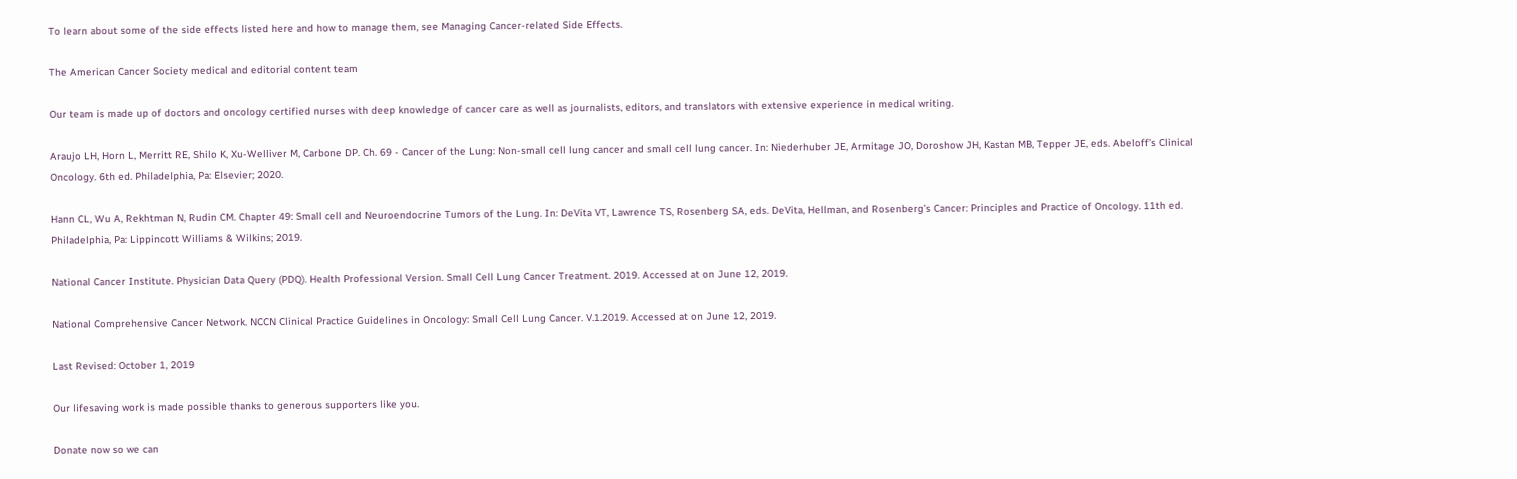To learn about some of the side effects listed here and how to manage them, see Managing Cancer-related Side Effects.

The American Cancer Society medical and editorial content team

Our team is made up of doctors and oncology certified nurses with deep knowledge of cancer care as well as journalists, editors, and translators with extensive experience in medical writing.

Araujo LH, Horn L, Merritt RE, Shilo K, Xu-Welliver M, Carbone DP. Ch. 69 - Cancer of the Lung: Non-small cell lung cancer and small cell lung cancer. In: Niederhuber JE, Armitage JO, Doroshow JH, Kastan MB, Tepper JE, eds. Abeloff’s Clinical Oncology. 6th ed. Philadelphia, Pa: Elsevier; 2020.

Hann CL, Wu A, Rekhtman N, Rudin CM. Chapter 49: Small cell and Neuroendocrine Tumors of the Lung. In: DeVita VT, Lawrence TS, Rosenberg SA, eds. DeVita, Hellman, and Rosenberg’s Cancer: Principles and Practice of Oncology. 11th ed. Philadelphia, Pa: Lippincott Williams & Wilkins; 2019.

National Cancer Institute. Physician Data Query (PDQ). Health Professional Version. Small Cell Lung Cancer Treatment. 2019. Accessed at on June 12, 2019.

National Comprehensive Cancer Network. NCCN Clinical Practice Guidelines in Oncology: Small Cell Lung Cancer. V.1.2019. Accessed at on June 12, 2019.

Last Revised: October 1, 2019

Our lifesaving work is made possible thanks to generous supporters like you.

Donate now so we can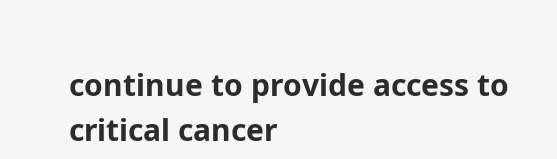continue to provide access to critical cancer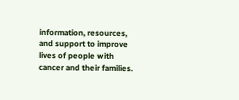information, resources, and support to improve lives of people with cancer and their families.